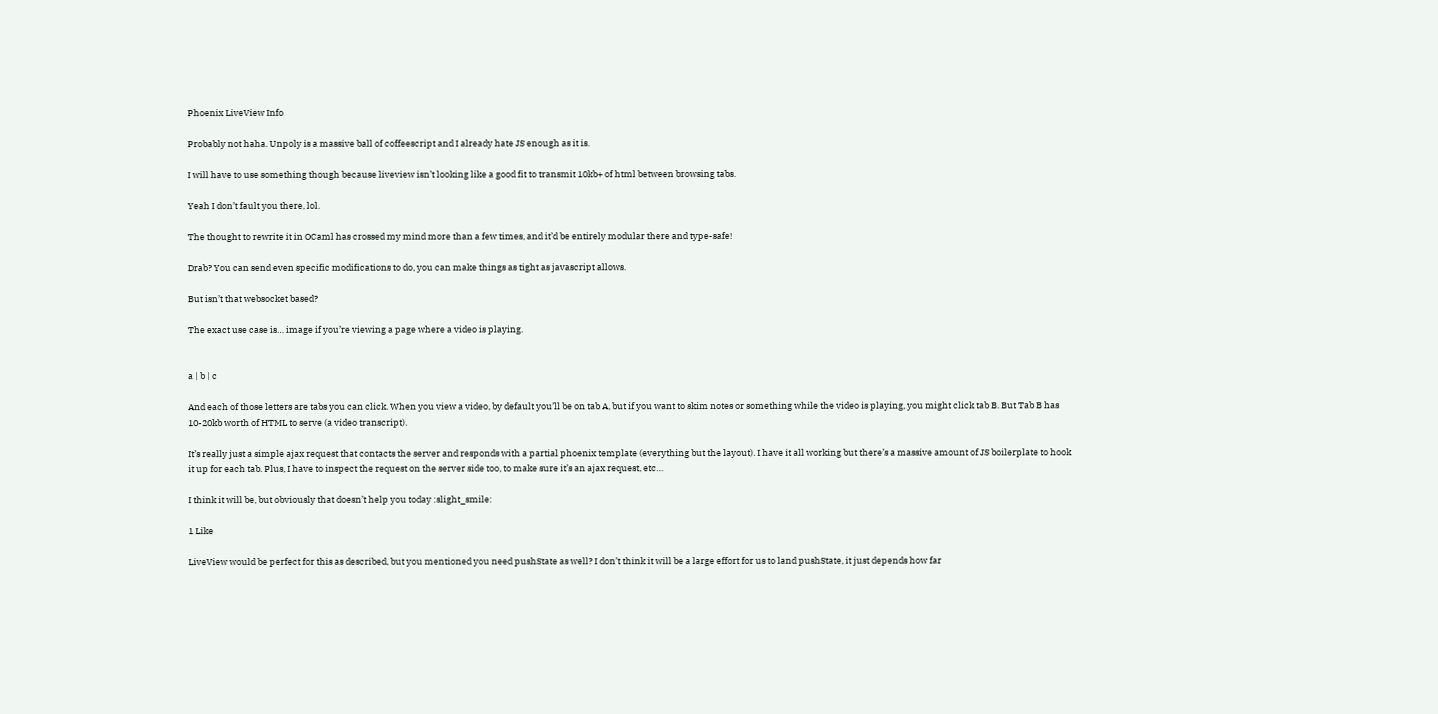Phoenix LiveView Info

Probably not haha. Unpoly is a massive ball of coffeescript and I already hate JS enough as it is.

I will have to use something though because liveview isn’t looking like a good fit to transmit 10kb+ of html between browsing tabs.

Yeah I don’t fault you there, lol.

The thought to rewrite it in OCaml has crossed my mind more than a few times, and it’d be entirely modular there and type-safe!

Drab? You can send even specific modifications to do, you can make things as tight as javascript allows.

But isn’t that websocket based?

The exact use case is… image if you’re viewing a page where a video is playing.


a | b | c

And each of those letters are tabs you can click. When you view a video, by default you’ll be on tab A, but if you want to skim notes or something while the video is playing, you might click tab B. But Tab B has 10-20kb worth of HTML to serve (a video transcript).

It’s really just a simple ajax request that contacts the server and responds with a partial phoenix template (everything but the layout). I have it all working but there’s a massive amount of JS boilerplate to hook it up for each tab. Plus, I have to inspect the request on the server side too, to make sure it’s an ajax request, etc…

I think it will be, but obviously that doesn’t help you today :slight_smile:

1 Like

LiveView would be perfect for this as described, but you mentioned you need pushState as well? I don’t think it will be a large effort for us to land pushState, it just depends how far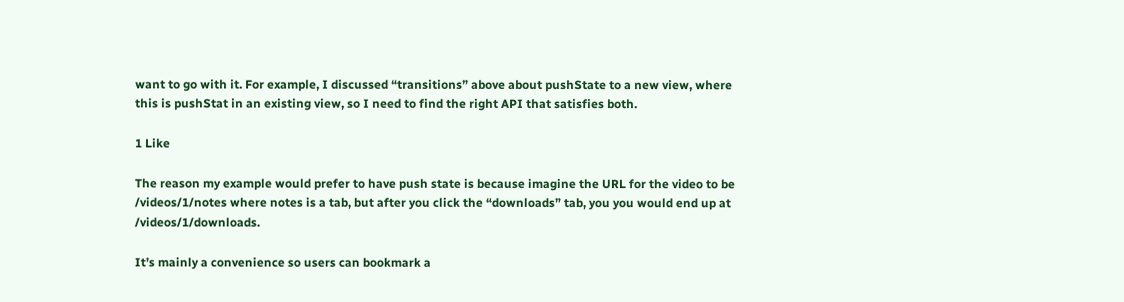want to go with it. For example, I discussed “transitions” above about pushState to a new view, where this is pushStat in an existing view, so I need to find the right API that satisfies both.

1 Like

The reason my example would prefer to have push state is because imagine the URL for the video to be /videos/1/notes where notes is a tab, but after you click the “downloads” tab, you you would end up at /videos/1/downloads.

It’s mainly a convenience so users can bookmark a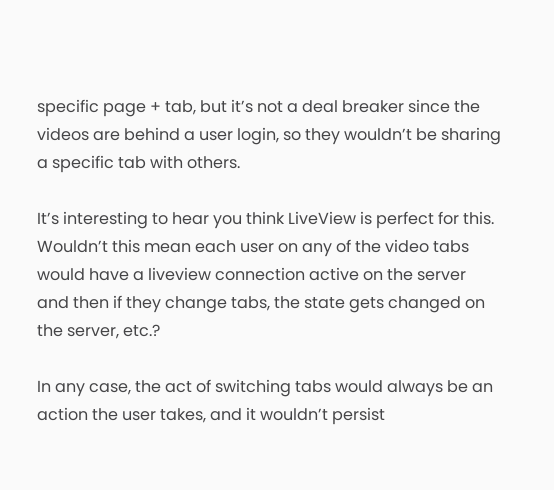specific page + tab, but it’s not a deal breaker since the videos are behind a user login, so they wouldn’t be sharing a specific tab with others.

It’s interesting to hear you think LiveView is perfect for this. Wouldn’t this mean each user on any of the video tabs would have a liveview connection active on the server and then if they change tabs, the state gets changed on the server, etc.?

In any case, the act of switching tabs would always be an action the user takes, and it wouldn’t persist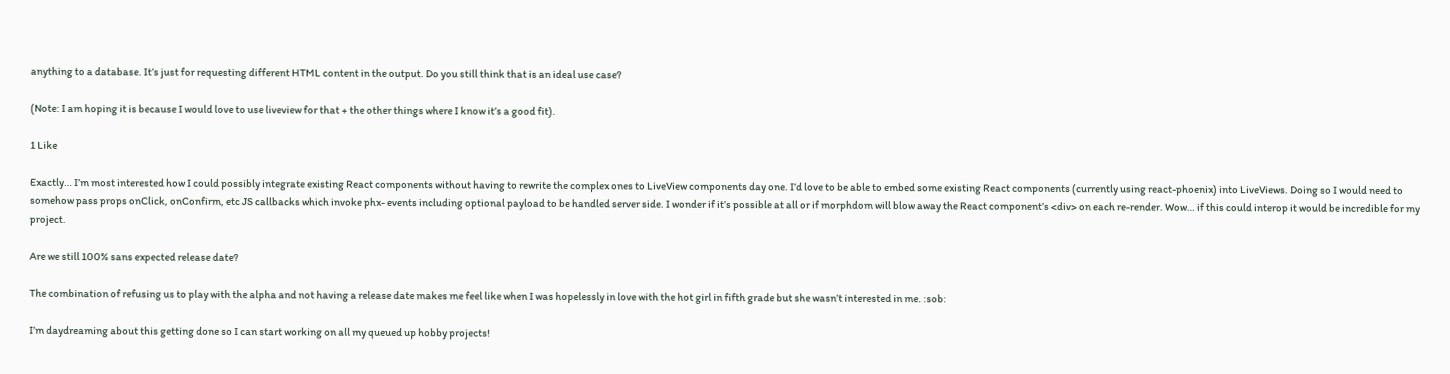anything to a database. It’s just for requesting different HTML content in the output. Do you still think that is an ideal use case?

(Note: I am hoping it is because I would love to use liveview for that + the other things where I know it’s a good fit).

1 Like

Exactly… I’m most interested how I could possibly integrate existing React components without having to rewrite the complex ones to LiveView components day one. I’d love to be able to embed some existing React components (currently using react-phoenix) into LiveViews. Doing so I would need to somehow pass props onClick, onConfirm, etc JS callbacks which invoke phx- events including optional payload to be handled server side. I wonder if it’s possible at all or if morphdom will blow away the React component’s <div> on each re-render. Wow… if this could interop it would be incredible for my project.

Are we still 100% sans expected release date?

The combination of refusing us to play with the alpha and not having a release date makes me feel like when I was hopelessly in love with the hot girl in fifth grade but she wasn’t interested in me. :sob:

I’m daydreaming about this getting done so I can start working on all my queued up hobby projects!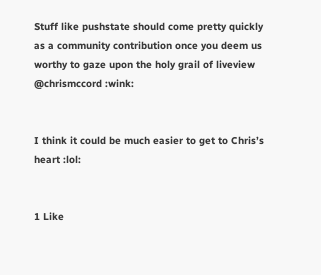Stuff like pushstate should come pretty quickly as a community contribution once you deem us worthy to gaze upon the holy grail of liveview @chrismccord :wink:


I think it could be much easier to get to Chris’s heart :lol:


1 Like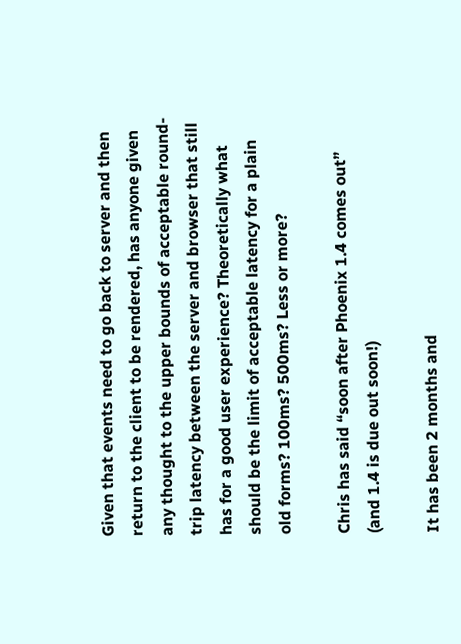Given that events need to go back to server and then return to the client to be rendered, has anyone given any thought to the upper bounds of acceptable round-trip latency between the server and browser that still has for a good user experience? Theoretically what should be the limit of acceptable latency for a plain old forms? 100ms? 500ms? Less or more?

Chris has said “soon after Phoenix 1.4 comes out” (and 1.4 is due out soon!)

It has been 2 months and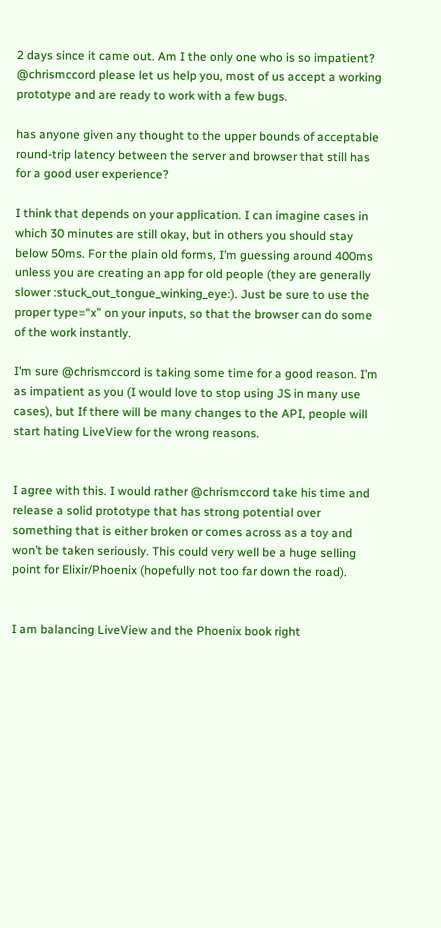2 days since it came out. Am I the only one who is so impatient? @chrismccord please let us help you, most of us accept a working prototype and are ready to work with a few bugs.

has anyone given any thought to the upper bounds of acceptable round-trip latency between the server and browser that still has for a good user experience?

I think that depends on your application. I can imagine cases in which 30 minutes are still okay, but in others you should stay below 50ms. For the plain old forms, I’m guessing around 400ms unless you are creating an app for old people (they are generally slower :stuck_out_tongue_winking_eye:). Just be sure to use the proper type=“x” on your inputs, so that the browser can do some of the work instantly.

I’m sure @chrismccord is taking some time for a good reason. I’m as impatient as you (I would love to stop using JS in many use cases), but If there will be many changes to the API, people will start hating LiveView for the wrong reasons.


I agree with this. I would rather @chrismccord take his time and release a solid prototype that has strong potential over something that is either broken or comes across as a toy and won’t be taken seriously. This could very well be a huge selling point for Elixir/Phoenix (hopefully not too far down the road).


I am balancing LiveView and the Phoenix book right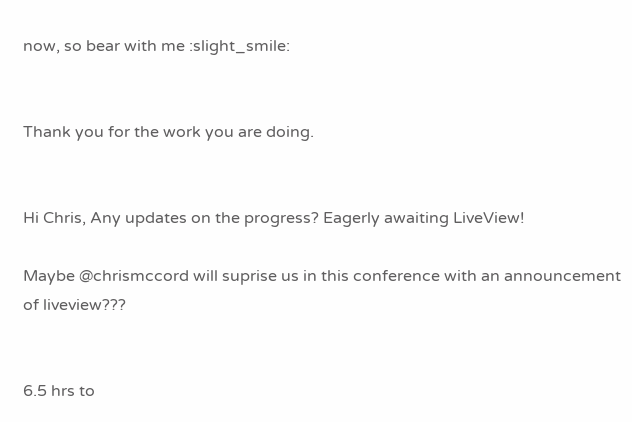now, so bear with me :slight_smile:


Thank you for the work you are doing.


Hi Chris, Any updates on the progress? Eagerly awaiting LiveView!

Maybe @chrismccord will suprise us in this conference with an announcement of liveview???


6.5 hrs to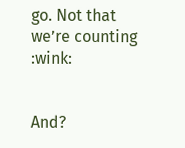go. Not that we’re counting :wink:


And?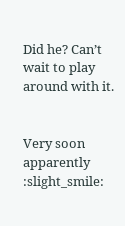Did he? Can’t wait to play around with it.


Very soon apparently :slight_smile: